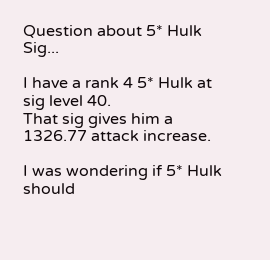Question about 5* Hulk Sig...

I have a rank 4 5* Hulk at sig level 40.
That sig gives him a 1326.77 attack increase.

I was wondering if 5* Hulk should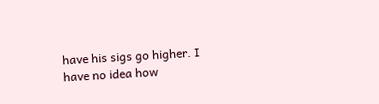have his sigs go higher. I have no idea how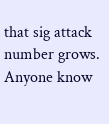that sig attack number grows. Anyone know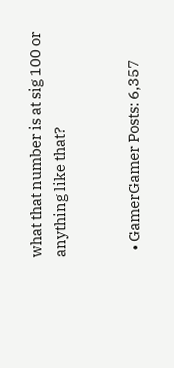what that number is at sig 100 or anything like that?


  • GamerGamer Posts: 6,357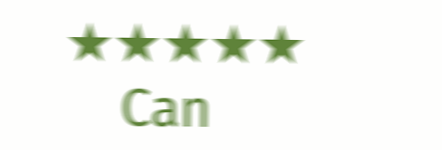★★★★★
    Can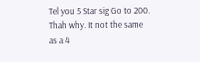Tel you 5 Star sig Go to 200. Thah why. It not the same as a 4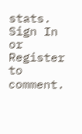stats.
Sign In or Register to comment.